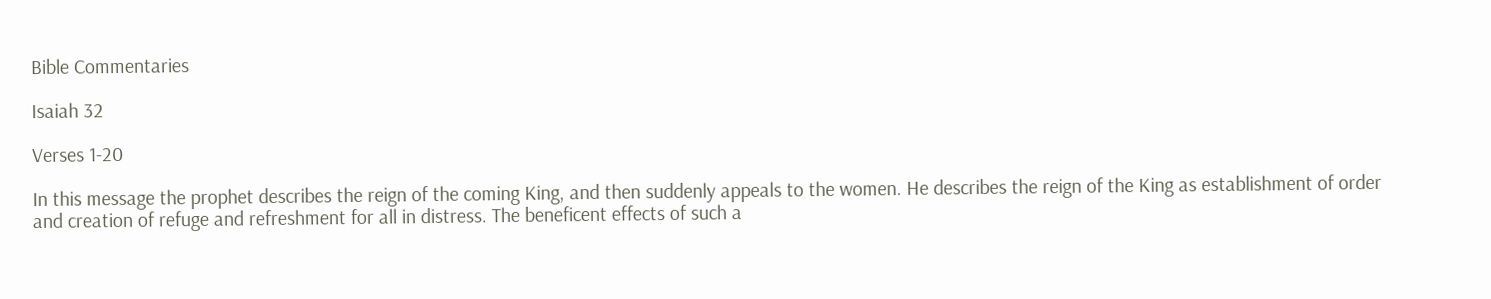Bible Commentaries

Isaiah 32

Verses 1-20

In this message the prophet describes the reign of the coming King, and then suddenly appeals to the women. He describes the reign of the King as establishment of order and creation of refuge and refreshment for all in distress. The beneficent effects of such a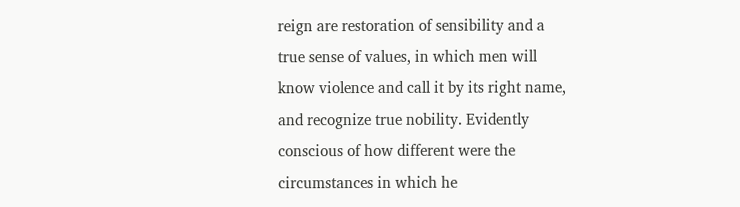reign are restoration of sensibility and a true sense of values, in which men will know violence and call it by its right name, and recognize true nobility. Evidently conscious of how different were the circumstances in which he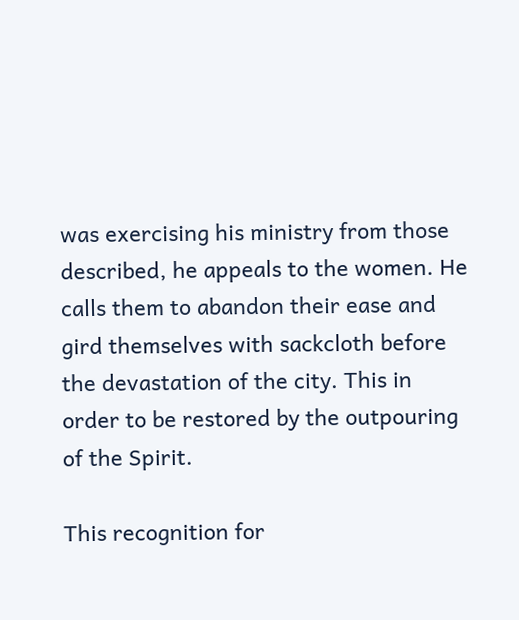was exercising his ministry from those described, he appeals to the women. He calls them to abandon their ease and gird themselves with sackcloth before the devastation of the city. This in order to be restored by the outpouring of the Spirit.

This recognition for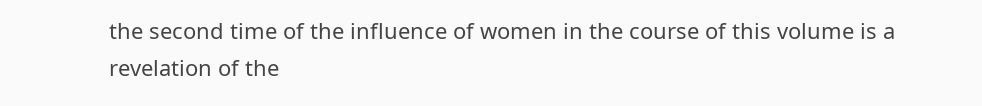the second time of the influence of women in the course of this volume is a revelation of the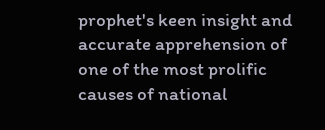prophet's keen insight and accurate apprehension of one of the most prolific causes of national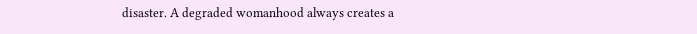disaster. A degraded womanhood always creates a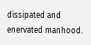dissipated and enervated manhood.